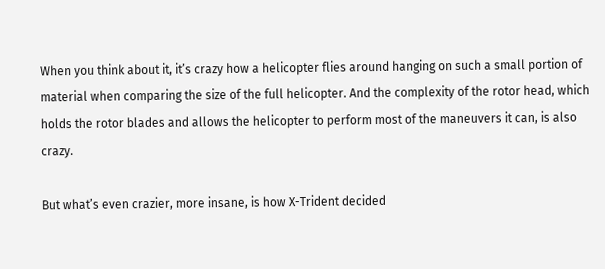When you think about it, it’s crazy how a helicopter flies around hanging on such a small portion of material when comparing the size of the full helicopter. And the complexity of the rotor head, which holds the rotor blades and allows the helicopter to perform most of the maneuvers it can, is also crazy.

But what’s even crazier, more insane, is how X-Trident decided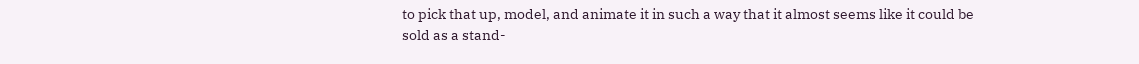to pick that up, model, and animate it in such a way that it almost seems like it could be sold as a stand-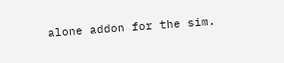alone addon for the sim.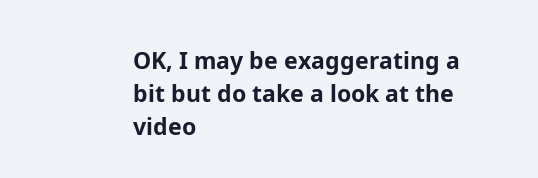OK, I may be exaggerating a bit but do take a look at the video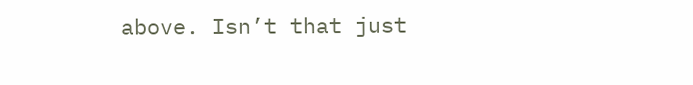above. Isn’t that just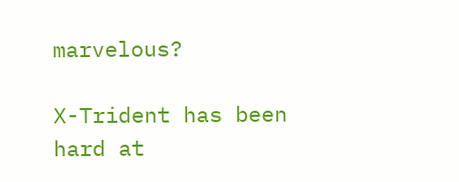marvelous?

X-Trident has been hard at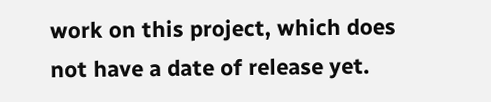work on this project, which does not have a date of release yet.